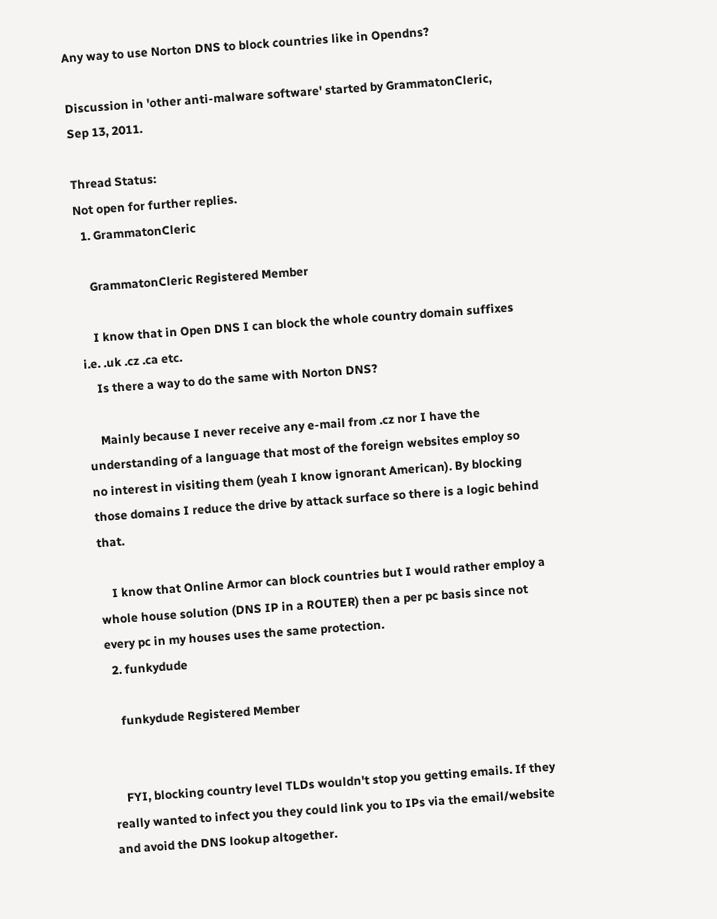Any way to use Norton DNS to block countries like in Opendns?

Discussion in 'other anti-malware software' started by GrammatonCleric, Sep 13, 2011.

Thread Status:
Not open for further replies.
  1. GrammatonCleric

    GrammatonCleric Registered Member

    I know that in Open DNS I can block the whole country domain suffixes i.e. .uk .cz .ca etc.
    Is there a way to do the same with Norton DNS?

    Mainly because I never receive any e-mail from .cz nor I have the understanding of a language that most of the foreign websites employ so no interest in visiting them (yeah I know ignorant American). By blocking those domains I reduce the drive by attack surface so there is a logic behind that.

    I know that Online Armor can block countries but I would rather employ a whole house solution (DNS IP in a ROUTER) then a per pc basis since not every pc in my houses uses the same protection.
  2. funkydude

    funkydude Registered Member


    FYI, blocking country level TLDs wouldn't stop you getting emails. If they really wanted to infect you they could link you to IPs via the email/website and avoid the DNS lookup altogether.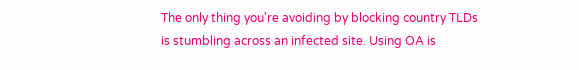The only thing you're avoiding by blocking country TLDs is stumbling across an infected site. Using OA is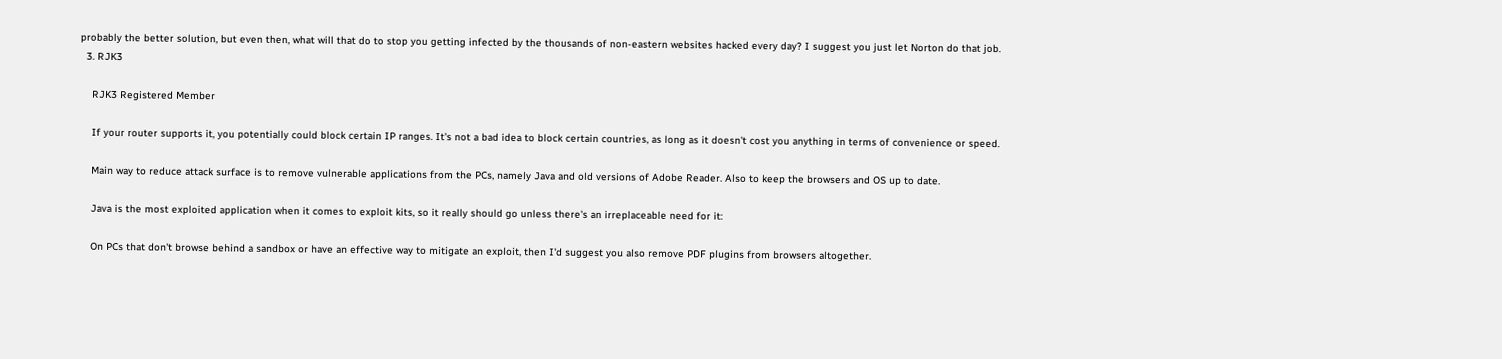probably the better solution, but even then, what will that do to stop you getting infected by the thousands of non-eastern websites hacked every day? I suggest you just let Norton do that job.
  3. RJK3

    RJK3 Registered Member

    If your router supports it, you potentially could block certain IP ranges. It's not a bad idea to block certain countries, as long as it doesn't cost you anything in terms of convenience or speed.

    Main way to reduce attack surface is to remove vulnerable applications from the PCs, namely Java and old versions of Adobe Reader. Also to keep the browsers and OS up to date.

    Java is the most exploited application when it comes to exploit kits, so it really should go unless there's an irreplaceable need for it:

    On PCs that don't browse behind a sandbox or have an effective way to mitigate an exploit, then I'd suggest you also remove PDF plugins from browsers altogether.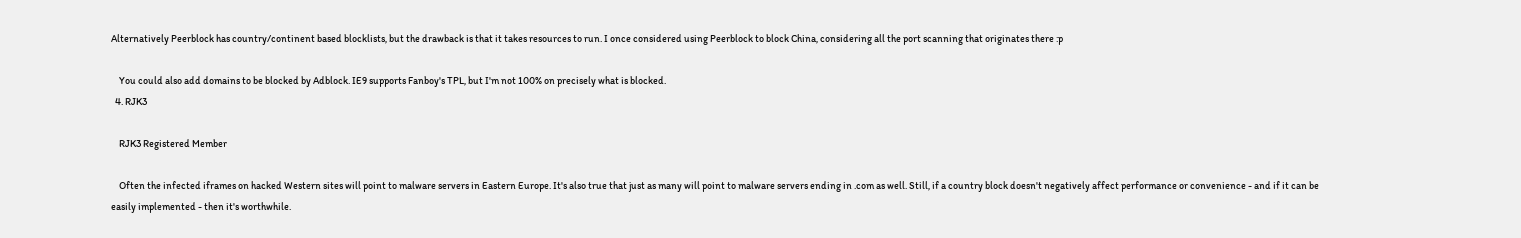Alternatively Peerblock has country/continent based blocklists, but the drawback is that it takes resources to run. I once considered using Peerblock to block China, considering all the port scanning that originates there :p

    You could also add domains to be blocked by Adblock. IE9 supports Fanboy's TPL, but I'm not 100% on precisely what is blocked.
  4. RJK3

    RJK3 Registered Member

    Often the infected iframes on hacked Western sites will point to malware servers in Eastern Europe. It's also true that just as many will point to malware servers ending in .com as well. Still, if a country block doesn't negatively affect performance or convenience - and if it can be easily implemented - then it's worthwhile.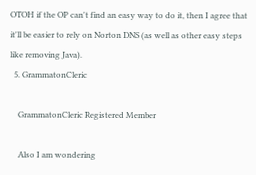OTOH if the OP can't find an easy way to do it, then I agree that it'll be easier to rely on Norton DNS (as well as other easy steps like removing Java).
  5. GrammatonCleric

    GrammatonCleric Registered Member

    Also I am wondering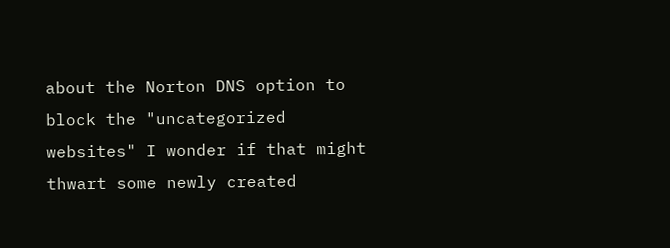about the Norton DNS option to block the "uncategorized websites" I wonder if that might thwart some newly created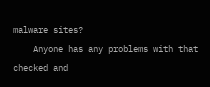malware sites?
    Anyone has any problems with that checked and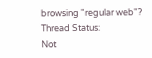browsing "regular web"?
Thread Status:
Not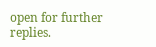open for further replies.